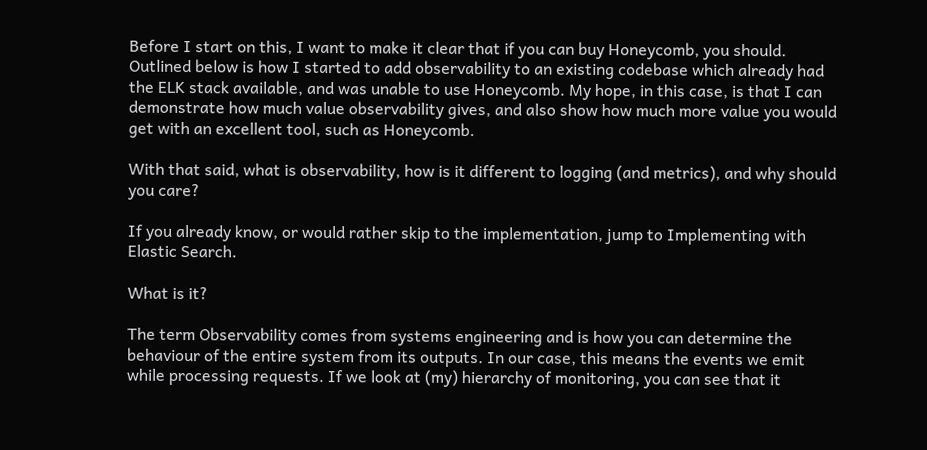Before I start on this, I want to make it clear that if you can buy Honeycomb, you should. Outlined below is how I started to add observability to an existing codebase which already had the ELK stack available, and was unable to use Honeycomb. My hope, in this case, is that I can demonstrate how much value observability gives, and also show how much more value you would get with an excellent tool, such as Honeycomb.

With that said, what is observability, how is it different to logging (and metrics), and why should you care?

If you already know, or would rather skip to the implementation, jump to Implementing with Elastic Search.

What is it?

The term Observability comes from systems engineering and is how you can determine the behaviour of the entire system from its outputs. In our case, this means the events we emit while processing requests. If we look at (my) hierarchy of monitoring, you can see that it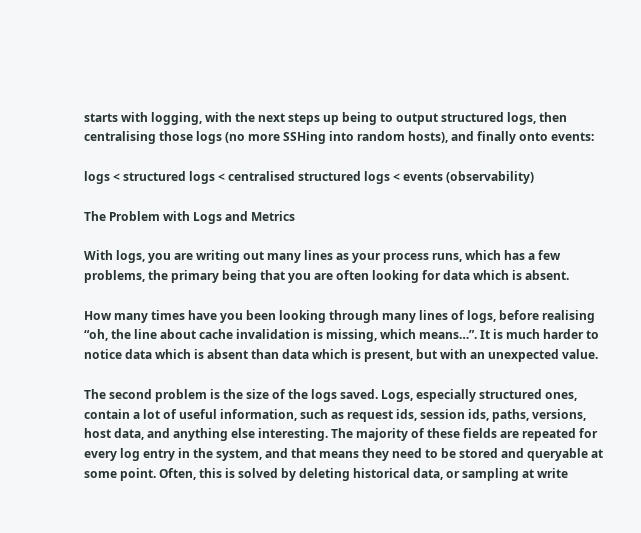starts with logging, with the next steps up being to output structured logs, then centralising those logs (no more SSHing into random hosts), and finally onto events:

logs < structured logs < centralised structured logs < events (observability)

The Problem with Logs and Metrics

With logs, you are writing out many lines as your process runs, which has a few problems, the primary being that you are often looking for data which is absent.

How many times have you been looking through many lines of logs, before realising “oh, the line about cache invalidation is missing, which means…”. It is much harder to notice data which is absent than data which is present, but with an unexpected value.

The second problem is the size of the logs saved. Logs, especially structured ones, contain a lot of useful information, such as request ids, session ids, paths, versions, host data, and anything else interesting. The majority of these fields are repeated for every log entry in the system, and that means they need to be stored and queryable at some point. Often, this is solved by deleting historical data, or sampling at write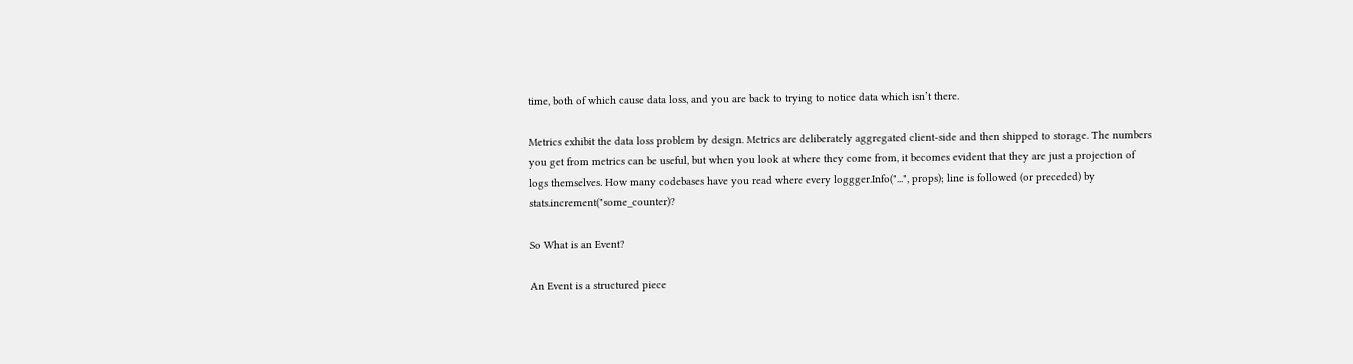time, both of which cause data loss, and you are back to trying to notice data which isn’t there.

Metrics exhibit the data loss problem by design. Metrics are deliberately aggregated client-side and then shipped to storage. The numbers you get from metrics can be useful, but when you look at where they come from, it becomes evident that they are just a projection of logs themselves. How many codebases have you read where every loggger.Info("...", props); line is followed (or preceded) by stats.increment("some_counter)?

So What is an Event?

An Event is a structured piece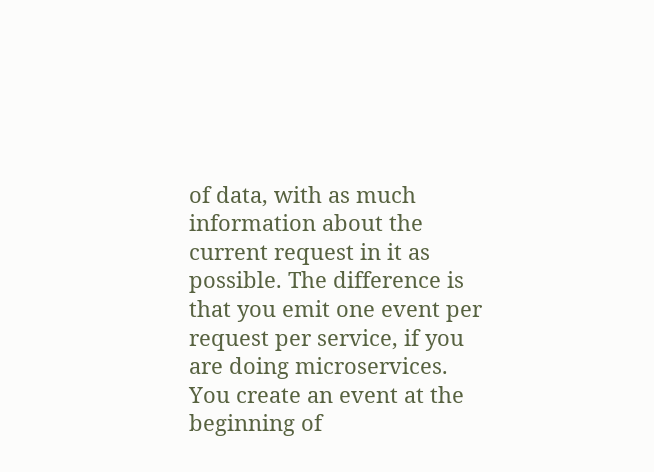of data, with as much information about the current request in it as possible. The difference is that you emit one event per request per service, if you are doing microservices. You create an event at the beginning of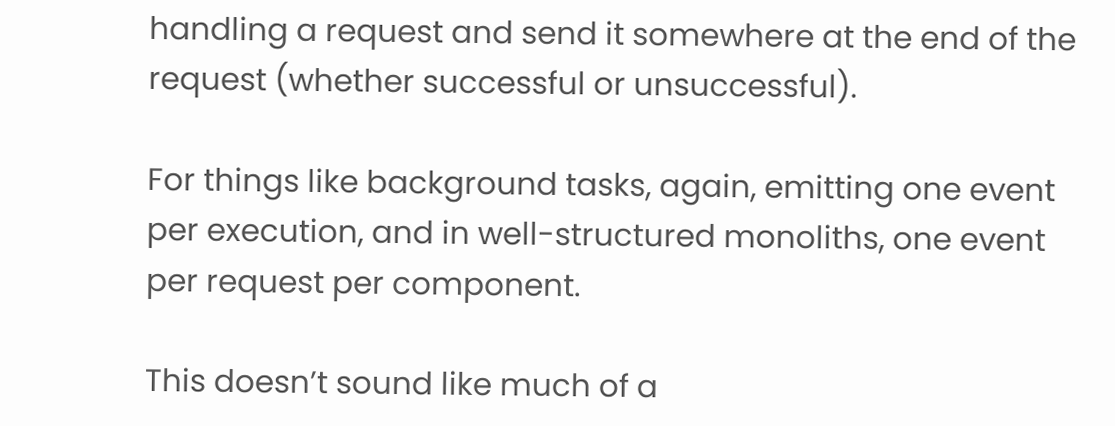handling a request and send it somewhere at the end of the request (whether successful or unsuccessful).

For things like background tasks, again, emitting one event per execution, and in well-structured monoliths, one event per request per component.

This doesn’t sound like much of a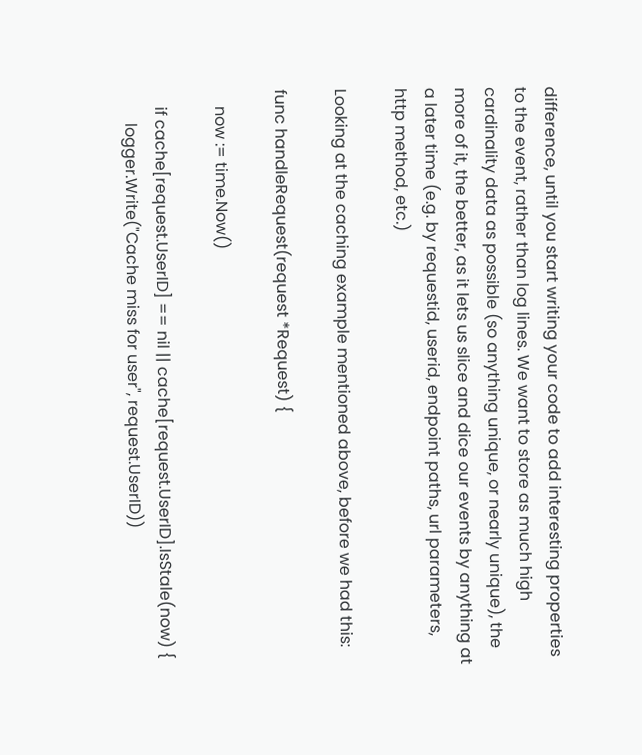difference, until you start writing your code to add interesting properties to the event, rather than log lines. We want to store as much high cardinality data as possible (so anything unique, or nearly unique), the more of it, the better, as it lets us slice and dice our events by anything at a later time (e.g. by requestid, userid, endpoint paths, url parameters, http method, etc.)

Looking at the caching example mentioned above, before we had this:

func handleRequest(request *Request) {

    now := time.Now()

    if cache[request.UserID] == nil || cache[request.UserID].IsStale(now) {
        logger.Write("Cache miss for user", request.UserID))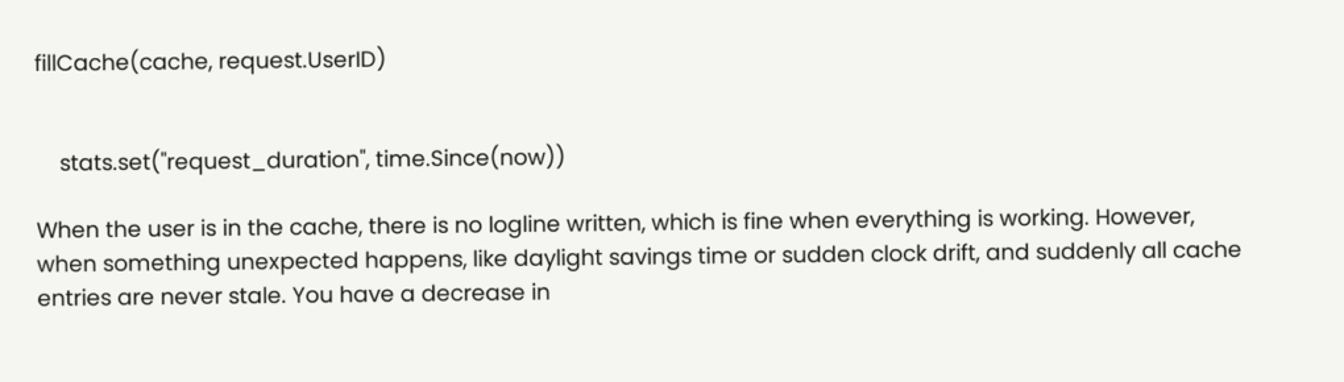fillCache(cache, request.UserID)


    stats.set("request_duration", time.Since(now))

When the user is in the cache, there is no logline written, which is fine when everything is working. However, when something unexpected happens, like daylight savings time or sudden clock drift, and suddenly all cache entries are never stale. You have a decrease in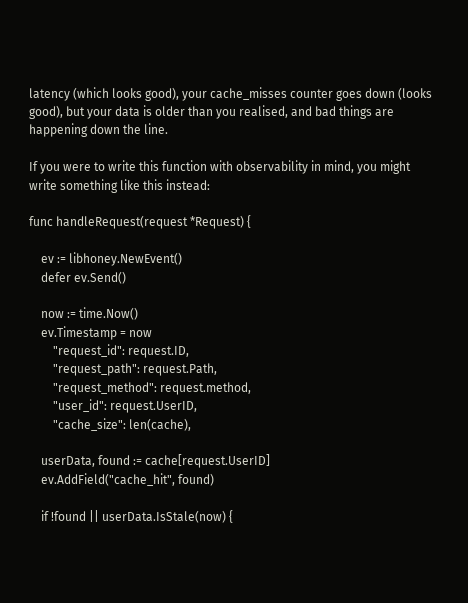latency (which looks good), your cache_misses counter goes down (looks good), but your data is older than you realised, and bad things are happening down the line.

If you were to write this function with observability in mind, you might write something like this instead:

func handleRequest(request *Request) {

    ev := libhoney.NewEvent()
    defer ev.Send()

    now := time.Now()
    ev.Timestamp = now
        "request_id": request.ID,
        "request_path": request.Path,
        "request_method": request.method,
        "user_id": request.UserID,
        "cache_size": len(cache),

    userData, found := cache[request.UserID]
    ev.AddField("cache_hit", found)

    if !found || userData.IsStale(now) {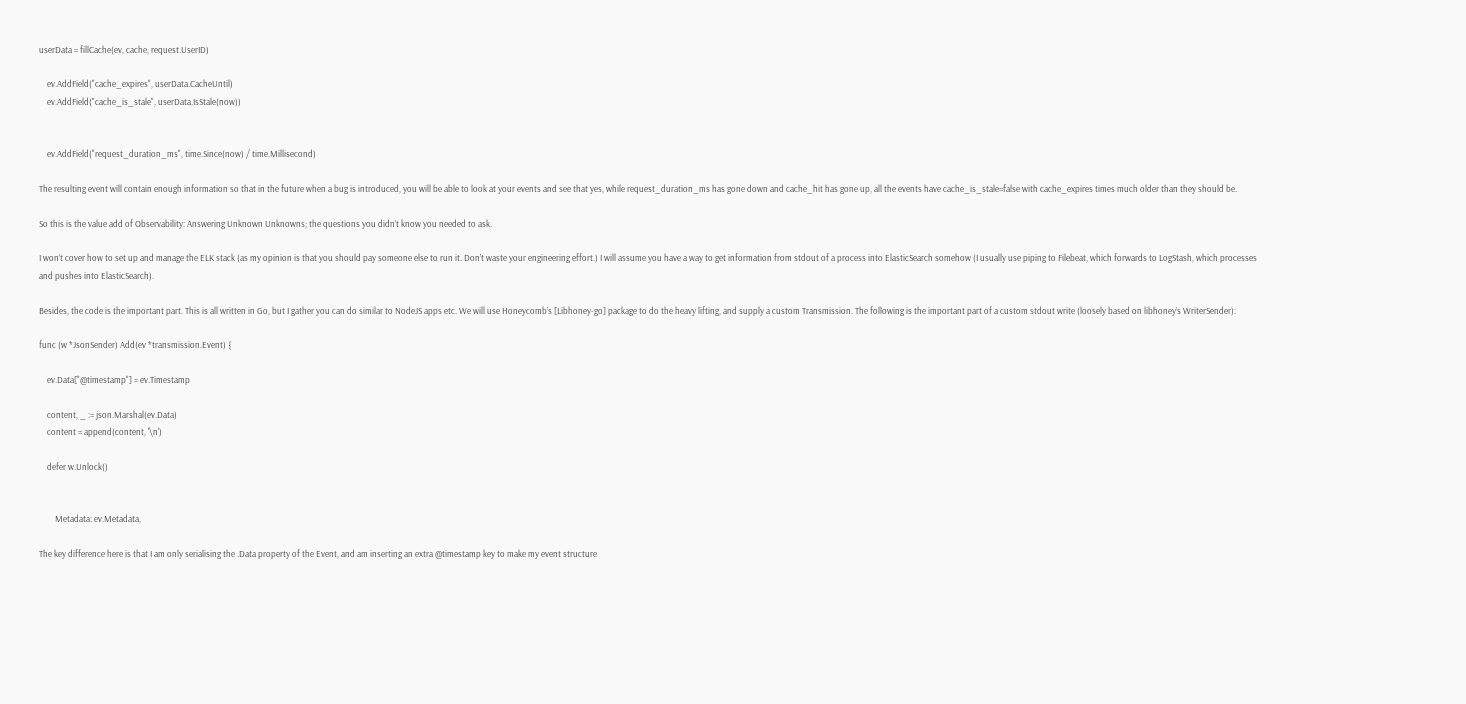userData = fillCache(ev, cache, request.UserID)

    ev.AddField("cache_expires", userData.CacheUntil)
    ev.AddField("cache_is_stale", userData.IsStale(now))


    ev.AddField("request_duration_ms", time.Since(now) / time.Millisecond)

The resulting event will contain enough information so that in the future when a bug is introduced, you will be able to look at your events and see that yes, while request_duration_ms has gone down and cache_hit has gone up, all the events have cache_is_stale=false with cache_expires times much older than they should be.

So this is the value add of Observability: Answering Unknown Unknowns; the questions you didn’t know you needed to ask.

I won’t cover how to set up and manage the ELK stack (as my opinion is that you should pay someone else to run it. Don’t waste your engineering effort.) I will assume you have a way to get information from stdout of a process into ElasticSearch somehow (I usually use piping to Filebeat, which forwards to LogStash, which processes and pushes into ElasticSearch).

Besides, the code is the important part. This is all written in Go, but I gather you can do similar to NodeJS apps etc. We will use Honeycomb’s [Libhoney-go] package to do the heavy lifting, and supply a custom Transmission. The following is the important part of a custom stdout write (loosely based on libhoney’s WriterSender):

func (w *JsonSender) Add(ev *transmission.Event) {

    ev.Data["@timestamp"] = ev.Timestamp

    content, _ := json.Marshal(ev.Data)
    content = append(content, '\n')

    defer w.Unlock()


        Metadata: ev.Metadata,

The key difference here is that I am only serialising the .Data property of the Event, and am inserting an extra @timestamp key to make my event structure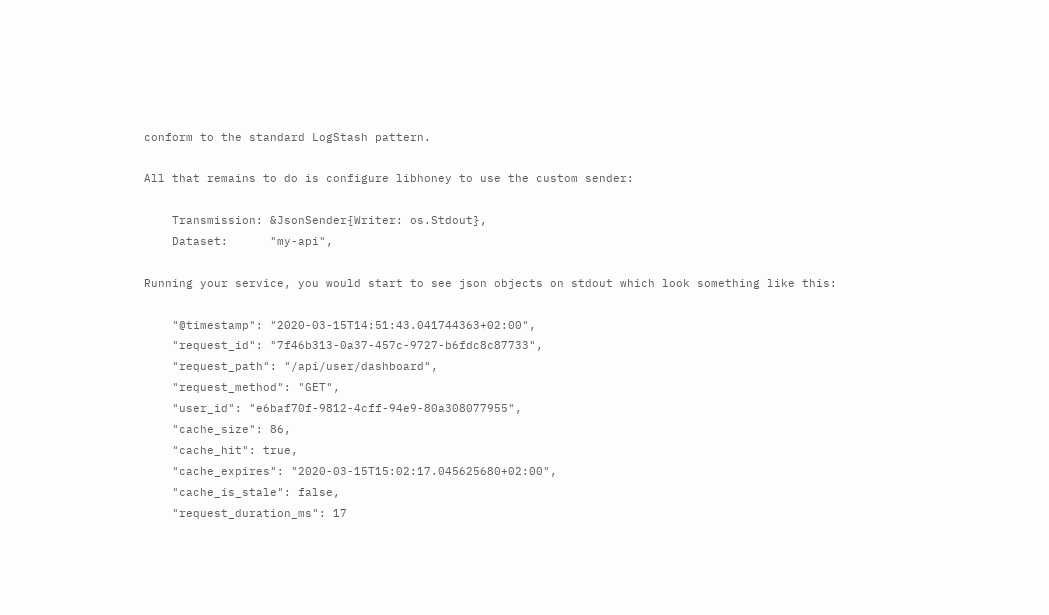conform to the standard LogStash pattern.

All that remains to do is configure libhoney to use the custom sender:

    Transmission: &JsonSender{Writer: os.Stdout},
    Dataset:      "my-api",

Running your service, you would start to see json objects on stdout which look something like this:

    "@timestamp": "2020-03-15T14:51:43.041744363+02:00",
    "request_id": "7f46b313-0a37-457c-9727-b6fdc8c87733",
    "request_path": "/api/user/dashboard",
    "request_method": "GET",
    "user_id": "e6baf70f-9812-4cff-94e9-80a308077955",
    "cache_size": 86,
    "cache_hit": true,
    "cache_expires": "2020-03-15T15:02:17.045625680+02:00",
    "cache_is_stale": false,
    "request_duration_ms": 17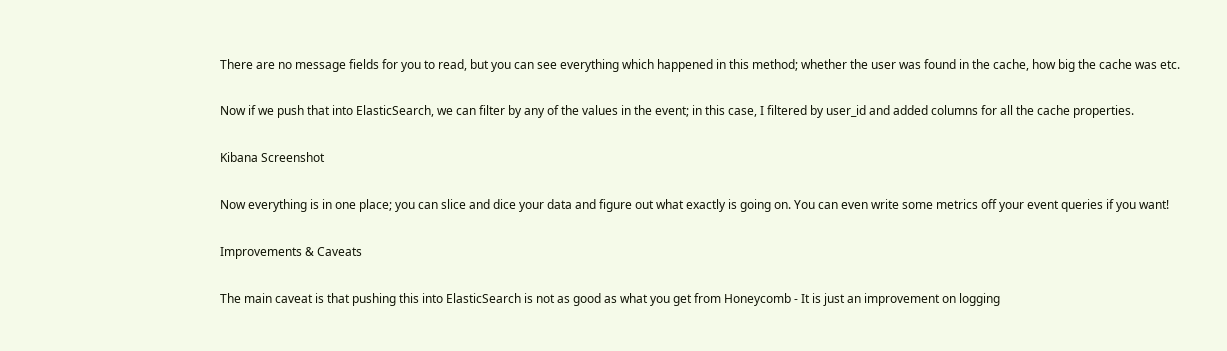There are no message fields for you to read, but you can see everything which happened in this method; whether the user was found in the cache, how big the cache was etc.

Now if we push that into ElasticSearch, we can filter by any of the values in the event; in this case, I filtered by user_id and added columns for all the cache properties.

Kibana Screenshot

Now everything is in one place; you can slice and dice your data and figure out what exactly is going on. You can even write some metrics off your event queries if you want!

Improvements & Caveats

The main caveat is that pushing this into ElasticSearch is not as good as what you get from Honeycomb - It is just an improvement on logging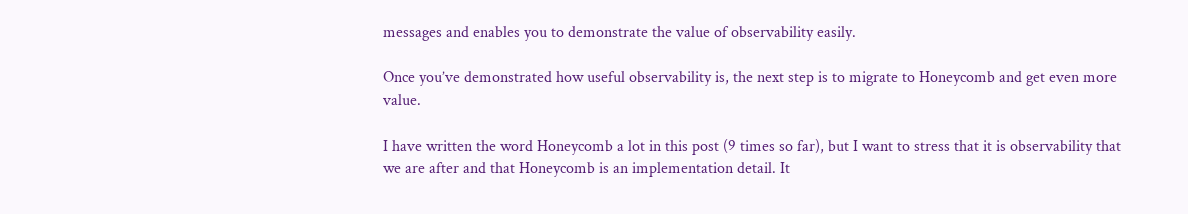messages and enables you to demonstrate the value of observability easily.

Once you’ve demonstrated how useful observability is, the next step is to migrate to Honeycomb and get even more value.

I have written the word Honeycomb a lot in this post (9 times so far), but I want to stress that it is observability that we are after and that Honeycomb is an implementation detail. It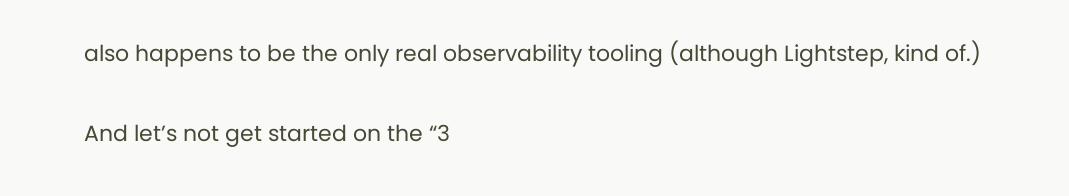also happens to be the only real observability tooling (although Lightstep, kind of.)

And let’s not get started on the “3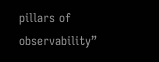pillars of observability”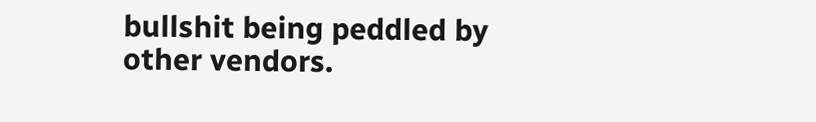bullshit being peddled by other vendors.